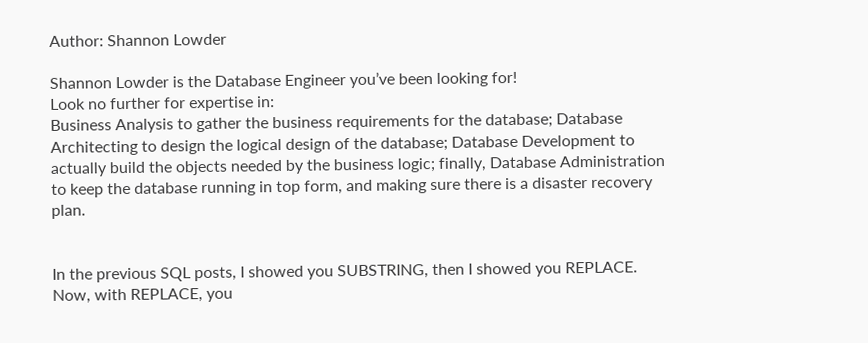Author: Shannon Lowder

Shannon Lowder is the Database Engineer you’ve been looking for!
Look no further for expertise in:
Business Analysis to gather the business requirements for the database; Database Architecting to design the logical design of the database; Database Development to actually build the objects needed by the business logic; finally, Database Administration to keep the database running in top form, and making sure there is a disaster recovery plan.


In the previous SQL posts, I showed you SUBSTRING, then I showed you REPLACE. Now, with REPLACE, you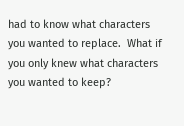had to know what characters you wanted to replace.  What if you only knew what characters you wanted to keep?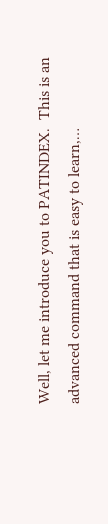Well, let me introduce you to PATINDEX.  This is an advanced command that is easy to learn,…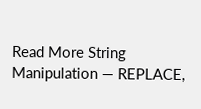Read More String Manipulation — REPLACE,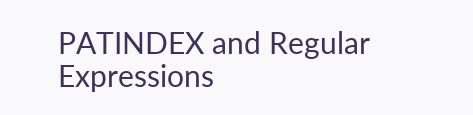PATINDEX and Regular Expressions